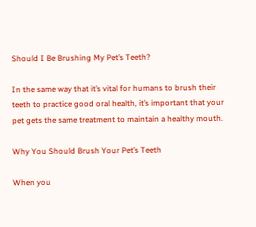Should I Be Brushing My Pet’s Teeth?

In the same way that it’s vital for humans to brush their teeth to practice good oral health, it’s important that your pet gets the same treatment to maintain a healthy mouth.

Why You Should Brush Your Pet’s Teeth

When you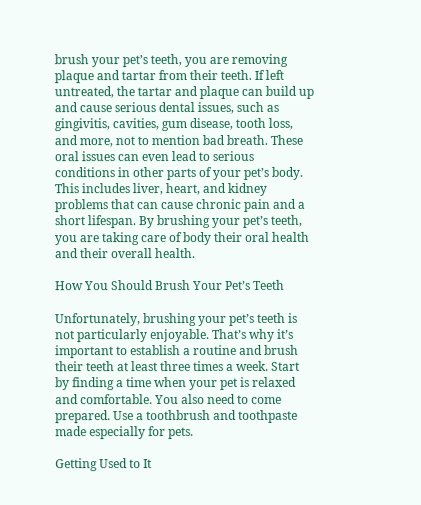brush your pet’s teeth, you are removing plaque and tartar from their teeth. If left untreated, the tartar and plaque can build up and cause serious dental issues, such as gingivitis, cavities, gum disease, tooth loss, and more, not to mention bad breath. These oral issues can even lead to serious conditions in other parts of your pet’s body. This includes liver, heart, and kidney problems that can cause chronic pain and a short lifespan. By brushing your pet’s teeth, you are taking care of body their oral health and their overall health.

How You Should Brush Your Pet’s Teeth

Unfortunately, brushing your pet’s teeth is not particularly enjoyable. That’s why it’s important to establish a routine and brush their teeth at least three times a week. Start by finding a time when your pet is relaxed and comfortable. You also need to come prepared. Use a toothbrush and toothpaste made especially for pets.

Getting Used to It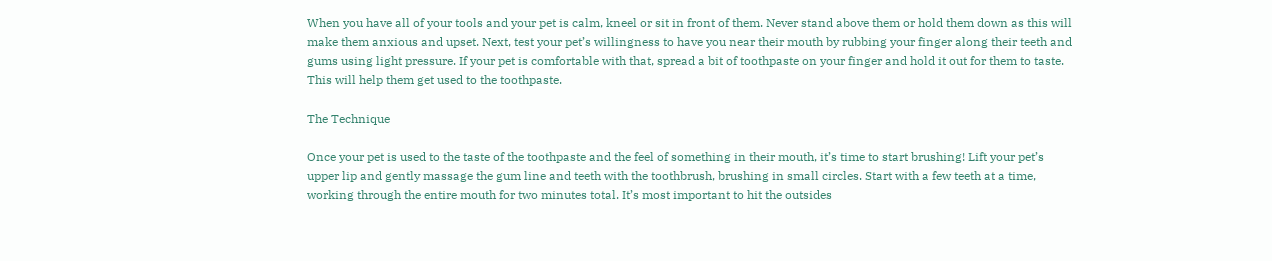When you have all of your tools and your pet is calm, kneel or sit in front of them. Never stand above them or hold them down as this will make them anxious and upset. Next, test your pet’s willingness to have you near their mouth by rubbing your finger along their teeth and gums using light pressure. If your pet is comfortable with that, spread a bit of toothpaste on your finger and hold it out for them to taste. This will help them get used to the toothpaste.

The Technique

Once your pet is used to the taste of the toothpaste and the feel of something in their mouth, it’s time to start brushing! Lift your pet’s upper lip and gently massage the gum line and teeth with the toothbrush, brushing in small circles. Start with a few teeth at a time, working through the entire mouth for two minutes total. It’s most important to hit the outsides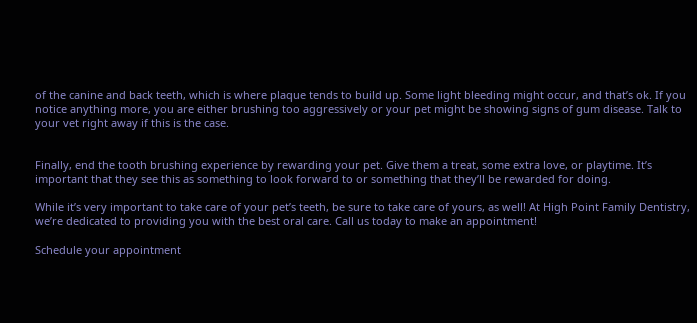of the canine and back teeth, which is where plaque tends to build up. Some light bleeding might occur, and that’s ok. If you notice anything more, you are either brushing too aggressively or your pet might be showing signs of gum disease. Talk to your vet right away if this is the case.


Finally, end the tooth brushing experience by rewarding your pet. Give them a treat, some extra love, or playtime. It’s important that they see this as something to look forward to or something that they’ll be rewarded for doing.

While it’s very important to take care of your pet’s teeth, be sure to take care of yours, as well! At High Point Family Dentistry, we’re dedicated to providing you with the best oral care. Call us today to make an appointment!

Schedule your appointment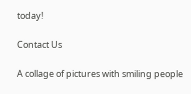today!

Contact Us

A collage of pictures with smiling people